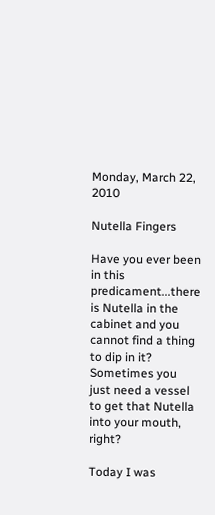Monday, March 22, 2010

Nutella Fingers

Have you ever been in this predicament...there is Nutella in the cabinet and you cannot find a thing to dip in it?  Sometimes you just need a vessel to get that Nutella into your mouth, right?

Today I was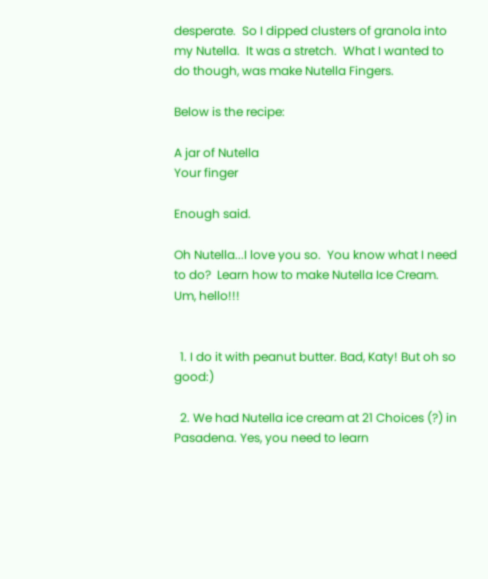desperate.  So I dipped clusters of granola into my Nutella.  It was a stretch.  What I wanted to do though, was make Nutella Fingers.

Below is the recipe:

A jar of Nutella
Your finger

Enough said.

Oh Nutella...I love you so.  You know what I need to do?  Learn how to make Nutella Ice Cream.  Um, hello!!!


  1. I do it with peanut butter. Bad, Katy! But oh so good:)

  2. We had Nutella ice cream at 21 Choices (?) in Pasadena. Yes, you need to learn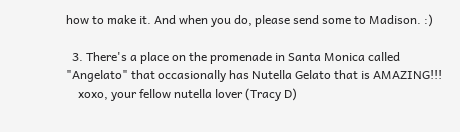how to make it. And when you do, please send some to Madison. :)

  3. There's a place on the promenade in Santa Monica called "Angelato" that occasionally has Nutella Gelato that is AMAZING!!!
    xoxo, your fellow nutella lover (Tracy D)